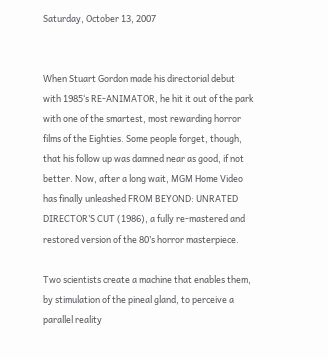Saturday, October 13, 2007


When Stuart Gordon made his directorial debut with 1985‘s RE-ANIMATOR, he hit it out of the park with one of the smartest, most rewarding horror films of the Eighties. Some people forget, though, that his follow up was damned near as good, if not better. Now, after a long wait, MGM Home Video has finally unleashed FROM BEYOND: UNRATED DIRECTOR’S CUT (1986), a fully re-mastered and restored version of the 80’s horror masterpiece.

Two scientists create a machine that enables them, by stimulation of the pineal gland, to perceive a parallel reality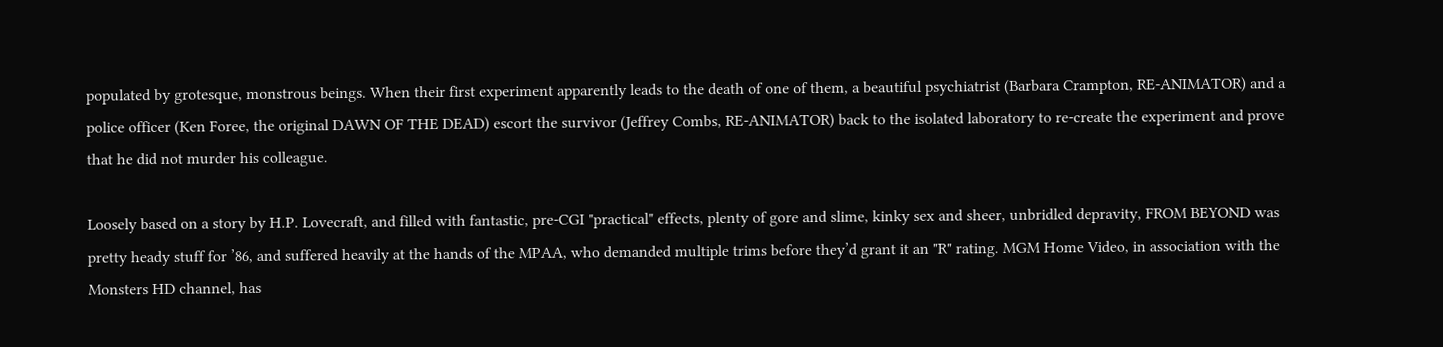populated by grotesque, monstrous beings. When their first experiment apparently leads to the death of one of them, a beautiful psychiatrist (Barbara Crampton, RE-ANIMATOR) and a police officer (Ken Foree, the original DAWN OF THE DEAD) escort the survivor (Jeffrey Combs, RE-ANIMATOR) back to the isolated laboratory to re-create the experiment and prove that he did not murder his colleague.

Loosely based on a story by H.P. Lovecraft, and filled with fantastic, pre-CGI "practical" effects, plenty of gore and slime, kinky sex and sheer, unbridled depravity, FROM BEYOND was pretty heady stuff for ’86, and suffered heavily at the hands of the MPAA, who demanded multiple trims before they’d grant it an "R" rating. MGM Home Video, in association with the Monsters HD channel, has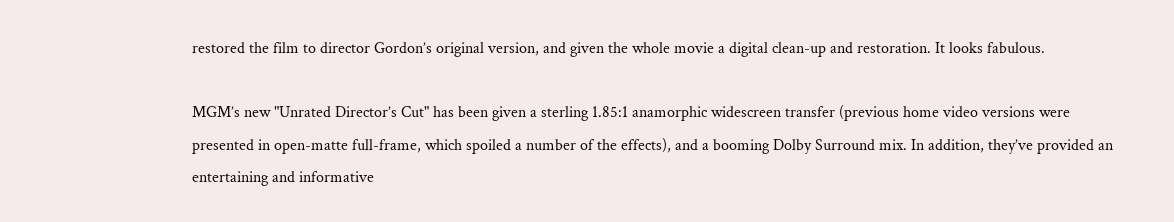restored the film to director Gordon’s original version, and given the whole movie a digital clean-up and restoration. It looks fabulous.

MGM’s new "Unrated Director’s Cut" has been given a sterling 1.85:1 anamorphic widescreen transfer (previous home video versions were presented in open-matte full-frame, which spoiled a number of the effects), and a booming Dolby Surround mix. In addition, they’ve provided an entertaining and informative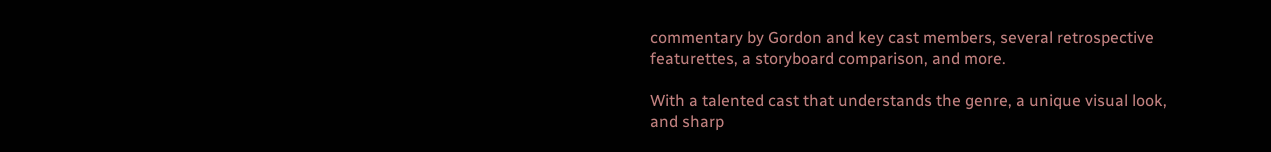commentary by Gordon and key cast members, several retrospective featurettes, a storyboard comparison, and more.

With a talented cast that understands the genre, a unique visual look, and sharp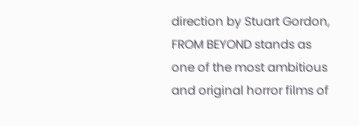direction by Stuart Gordon, FROM BEYOND stands as one of the most ambitious and original horror films of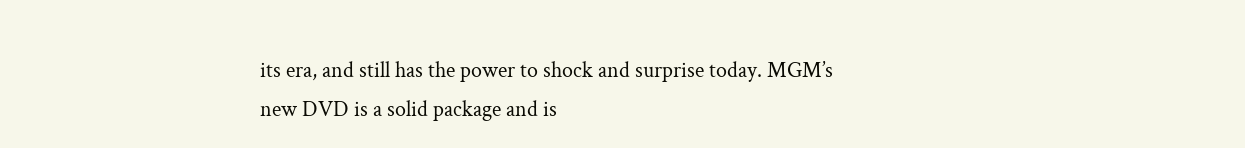its era, and still has the power to shock and surprise today. MGM’s new DVD is a solid package and is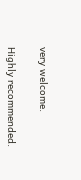very welcome.

Highly recommended.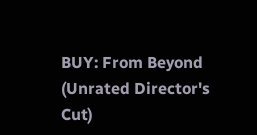BUY: From Beyond (Unrated Director's Cut)